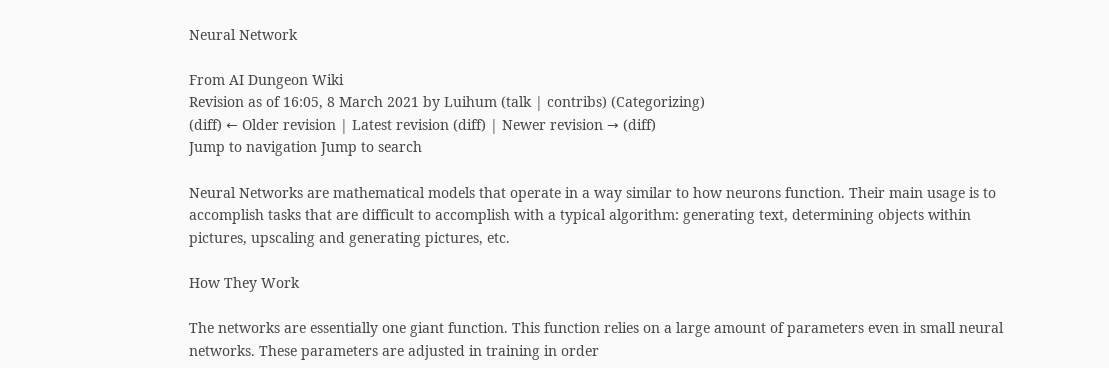Neural Network

From AI Dungeon Wiki
Revision as of 16:05, 8 March 2021 by Luihum (talk | contribs) (Categorizing)
(diff) ← Older revision | Latest revision (diff) | Newer revision → (diff)
Jump to navigation Jump to search

Neural Networks are mathematical models that operate in a way similar to how neurons function. Their main usage is to accomplish tasks that are difficult to accomplish with a typical algorithm: generating text, determining objects within pictures, upscaling and generating pictures, etc.

How They Work

The networks are essentially one giant function. This function relies on a large amount of parameters even in small neural networks. These parameters are adjusted in training in order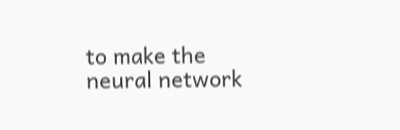to make the neural network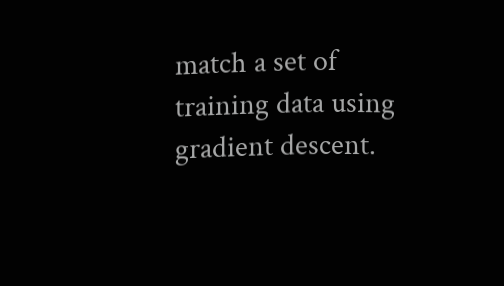match a set of training data using gradient descent.